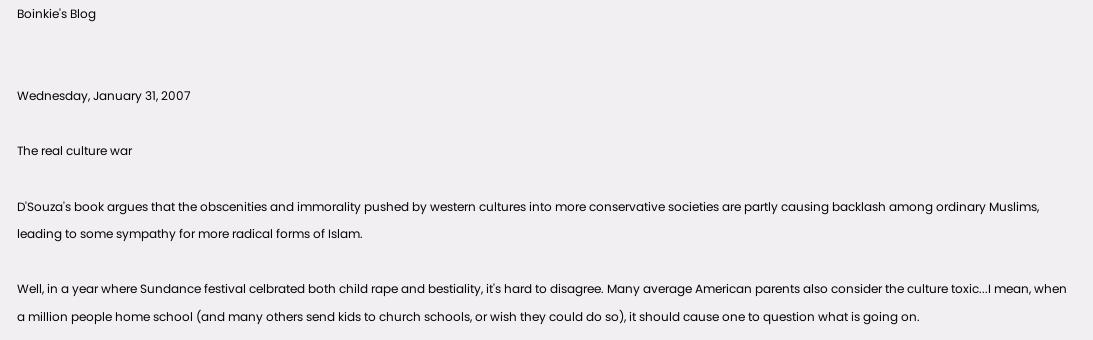Boinkie's Blog


Wednesday, January 31, 2007

The real culture war

D'Souza's book argues that the obscenities and immorality pushed by western cultures into more conservative societies are partly causing backlash among ordinary Muslims, leading to some sympathy for more radical forms of Islam.

Well, in a year where Sundance festival celbrated both child rape and bestiality, it's hard to disagree. Many average American parents also consider the culture toxic...I mean, when a million people home school (and many others send kids to church schools, or wish they could do so), it should cause one to question what is going on.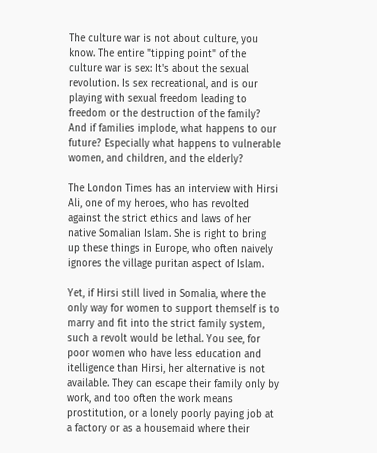The culture war is not about culture, you know. The entire "tipping point" of the culture war is sex: It's about the sexual revolution. Is sex recreational, and is our playing with sexual freedom leading to freedom or the destruction of the family? And if families implode, what happens to our future? Especially what happens to vulnerable women, and children, and the elderly?

The London Times has an interview with Hirsi Ali, one of my heroes, who has revolted against the strict ethics and laws of her native Somalian Islam. She is right to bring up these things in Europe, who often naively ignores the village puritan aspect of Islam.

Yet, if Hirsi still lived in Somalia, where the only way for women to support themself is to marry and fit into the strict family system, such a revolt would be lethal. You see, for poor women who have less education and itelligence than Hirsi, her alternative is not available. They can escape their family only by work, and too often the work means prostitution, or a lonely poorly paying job at a factory or as a housemaid where their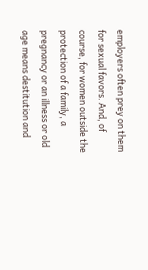employers often prey on them for sexual favors. And, of course, for women outside the protection of a family, a pregnancy or an illness or old age means destitution and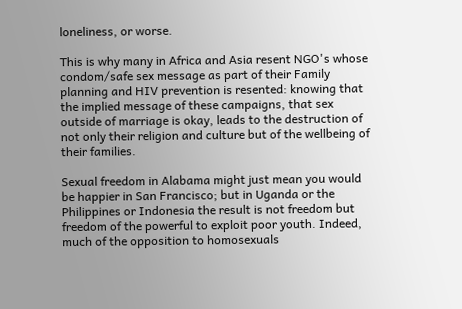loneliness, or worse.

This is why many in Africa and Asia resent NGO's whose condom/safe sex message as part of their Family planning and HIV prevention is resented: knowing that the implied message of these campaigns, that sex outside of marriage is okay, leads to the destruction of not only their religion and culture but of the wellbeing of their families.

Sexual freedom in Alabama might just mean you would be happier in San Francisco; but in Uganda or the Philippines or Indonesia the result is not freedom but freedom of the powerful to exploit poor youth. Indeed, much of the opposition to homosexuals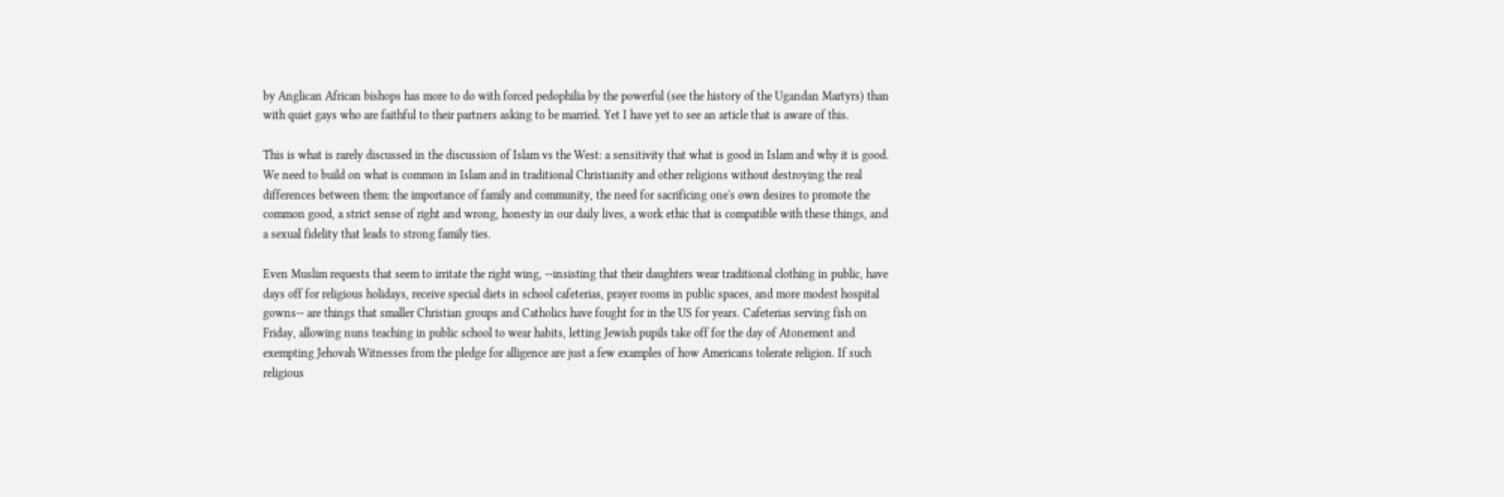by Anglican African bishops has more to do with forced pedophilia by the powerful (see the history of the Ugandan Martyrs) than with quiet gays who are faithful to their partners asking to be married. Yet I have yet to see an article that is aware of this.

This is what is rarely discussed in the discussion of Islam vs the West: a sensitivity that what is good in Islam and why it is good. We need to build on what is common in Islam and in traditional Christianity and other religions without destroying the real differences between them: the importance of family and community, the need for sacrificing one's own desires to promote the common good, a strict sense of right and wrong, honesty in our daily lives, a work ethic that is compatible with these things, and a sexual fidelity that leads to strong family ties.

Even Muslim requests that seem to irritate the right wing, --insisting that their daughters wear traditional clothing in public, have days off for religious holidays, receive special diets in school cafeterias, prayer rooms in public spaces, and more modest hospital gowns-- are things that smaller Christian groups and Catholics have fought for in the US for years. Cafeterias serving fish on Friday, allowing nuns teaching in public school to wear habits, letting Jewish pupils take off for the day of Atonement and exempting Jehovah Witnesses from the pledge for alligence are just a few examples of how Americans tolerate religion. If such religious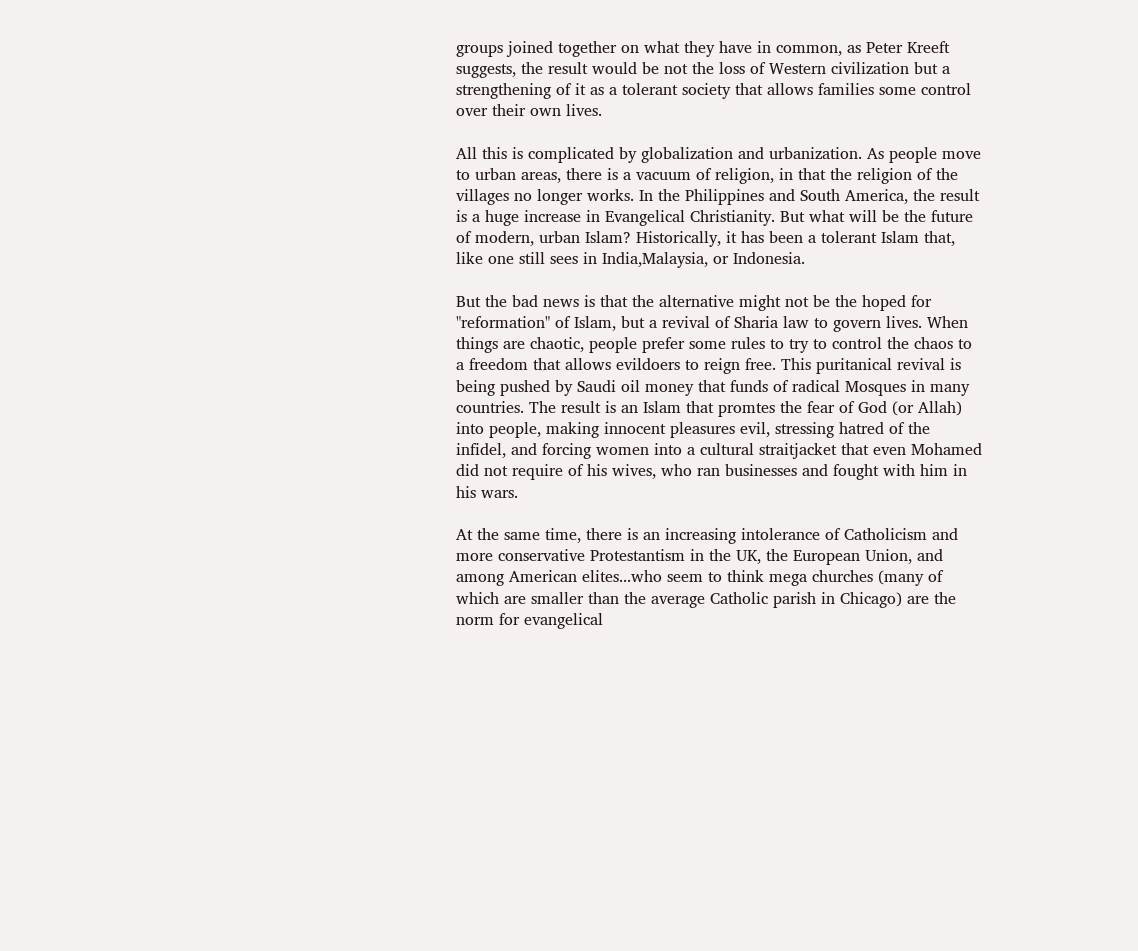groups joined together on what they have in common, as Peter Kreeft suggests, the result would be not the loss of Western civilization but a strengthening of it as a tolerant society that allows families some control over their own lives.

All this is complicated by globalization and urbanization. As people move to urban areas, there is a vacuum of religion, in that the religion of the villages no longer works. In the Philippines and South America, the result is a huge increase in Evangelical Christianity. But what will be the future of modern, urban Islam? Historically, it has been a tolerant Islam that, like one still sees in India,Malaysia, or Indonesia.

But the bad news is that the alternative might not be the hoped for "reformation" of Islam, but a revival of Sharia law to govern lives. When things are chaotic, people prefer some rules to try to control the chaos to a freedom that allows evildoers to reign free. This puritanical revival is being pushed by Saudi oil money that funds of radical Mosques in many countries. The result is an Islam that promtes the fear of God (or Allah) into people, making innocent pleasures evil, stressing hatred of the infidel, and forcing women into a cultural straitjacket that even Mohamed did not require of his wives, who ran businesses and fought with him in his wars.

At the same time, there is an increasing intolerance of Catholicism and more conservative Protestantism in the UK, the European Union, and among American elites...who seem to think mega churches (many of which are smaller than the average Catholic parish in Chicago) are the norm for evangelical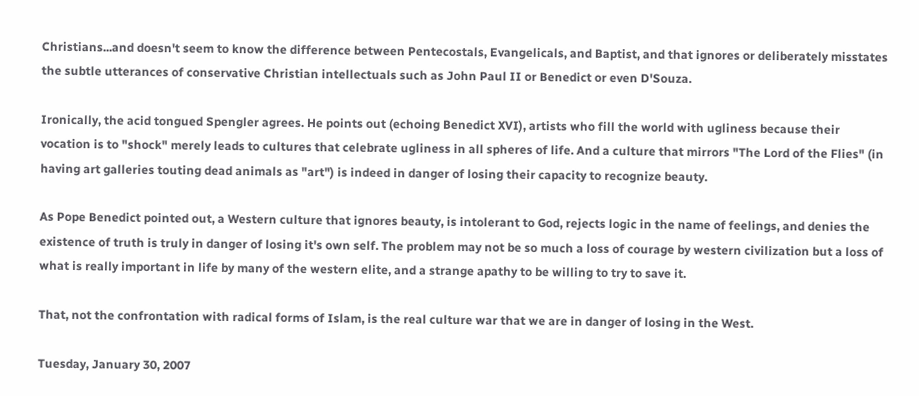Christians...and doesn't seem to know the difference between Pentecostals, Evangelicals, and Baptist, and that ignores or deliberately misstates the subtle utterances of conservative Christian intellectuals such as John Paul II or Benedict or even D'Souza.

Ironically, the acid tongued Spengler agrees. He points out (echoing Benedict XVI), artists who fill the world with ugliness because their vocation is to "shock" merely leads to cultures that celebrate ugliness in all spheres of life. And a culture that mirrors "The Lord of the Flies" (in having art galleries touting dead animals as "art") is indeed in danger of losing their capacity to recognize beauty.

As Pope Benedict pointed out, a Western culture that ignores beauty, is intolerant to God, rejects logic in the name of feelings, and denies the existence of truth is truly in danger of losing it's own self. The problem may not be so much a loss of courage by western civilization but a loss of what is really important in life by many of the western elite, and a strange apathy to be willing to try to save it.

That, not the confrontation with radical forms of Islam, is the real culture war that we are in danger of losing in the West.

Tuesday, January 30, 2007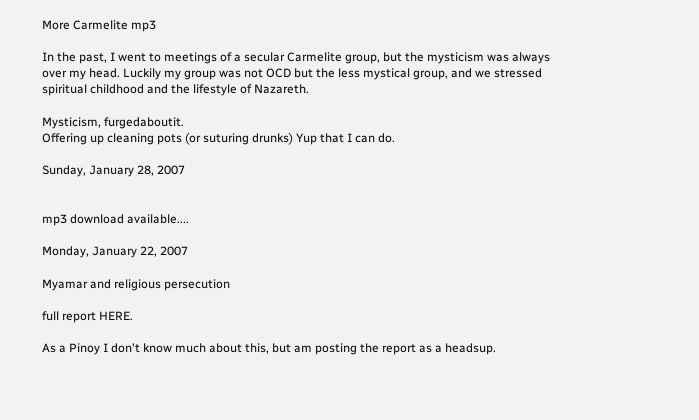More Carmelite mp3

In the past, I went to meetings of a secular Carmelite group, but the mysticism was always over my head. Luckily my group was not OCD but the less mystical group, and we stressed spiritual childhood and the lifestyle of Nazareth.

Mysticism, furgedaboutit.
Offering up cleaning pots (or suturing drunks) Yup that I can do.

Sunday, January 28, 2007


mp3 download available....

Monday, January 22, 2007

Myamar and religious persecution

full report HERE.

As a Pinoy I don't know much about this, but am posting the report as a headsup.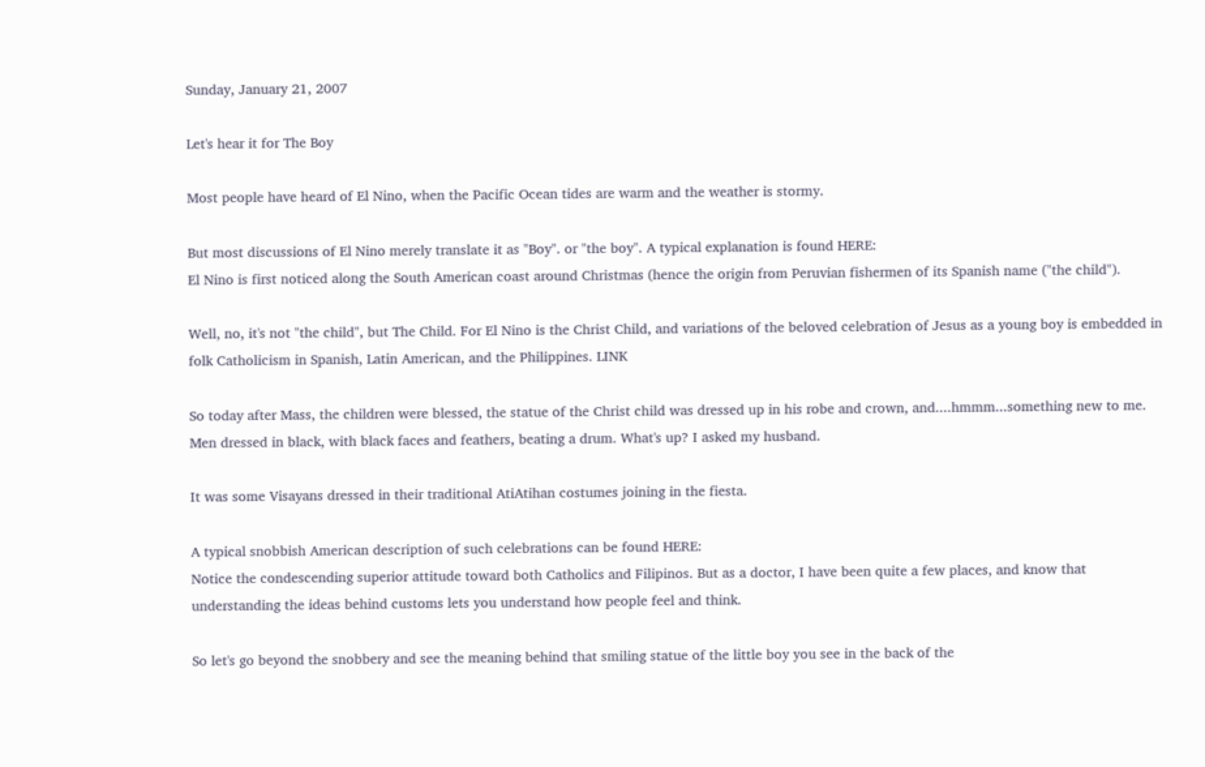Sunday, January 21, 2007

Let's hear it for The Boy

Most people have heard of El Nino, when the Pacific Ocean tides are warm and the weather is stormy.

But most discussions of El Nino merely translate it as "Boy". or "the boy". A typical explanation is found HERE:
El Nino is first noticed along the South American coast around Christmas (hence the origin from Peruvian fishermen of its Spanish name ("the child").

Well, no, it's not "the child", but The Child. For El Nino is the Christ Child, and variations of the beloved celebration of Jesus as a young boy is embedded in folk Catholicism in Spanish, Latin American, and the Philippines. LINK

So today after Mass, the children were blessed, the statue of the Christ child was dressed up in his robe and crown, and....hmmm...something new to me. Men dressed in black, with black faces and feathers, beating a drum. What's up? I asked my husband.

It was some Visayans dressed in their traditional AtiAtihan costumes joining in the fiesta.

A typical snobbish American description of such celebrations can be found HERE:
Notice the condescending superior attitude toward both Catholics and Filipinos. But as a doctor, I have been quite a few places, and know that understanding the ideas behind customs lets you understand how people feel and think.

So let's go beyond the snobbery and see the meaning behind that smiling statue of the little boy you see in the back of the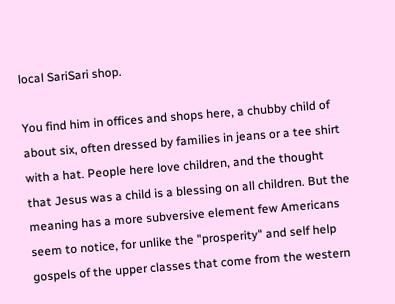local SariSari shop.

You find him in offices and shops here, a chubby child of about six, often dressed by families in jeans or a tee shirt with a hat. People here love children, and the thought that Jesus was a child is a blessing on all children. But the meaning has a more subversive element few Americans seem to notice, for unlike the "prosperity" and self help gospels of the upper classes that come from the western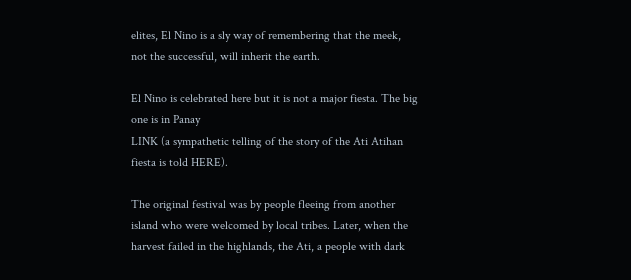elites, El Nino is a sly way of remembering that the meek, not the successful, will inherit the earth.

El Nino is celebrated here but it is not a major fiesta. The big one is in Panay
LINK (a sympathetic telling of the story of the Ati Atihan fiesta is told HERE).

The original festival was by people fleeing from another island who were welcomed by local tribes. Later, when the harvest failed in the highlands, the Ati, a people with dark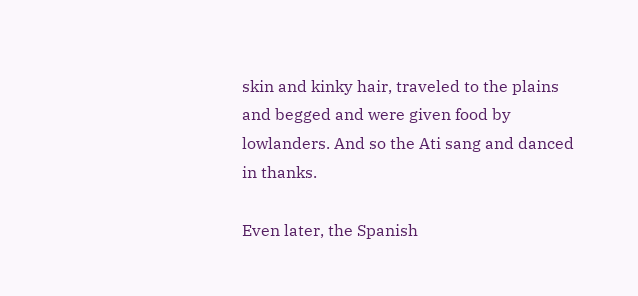skin and kinky hair, traveled to the plains and begged and were given food by lowlanders. And so the Ati sang and danced in thanks.

Even later, the Spanish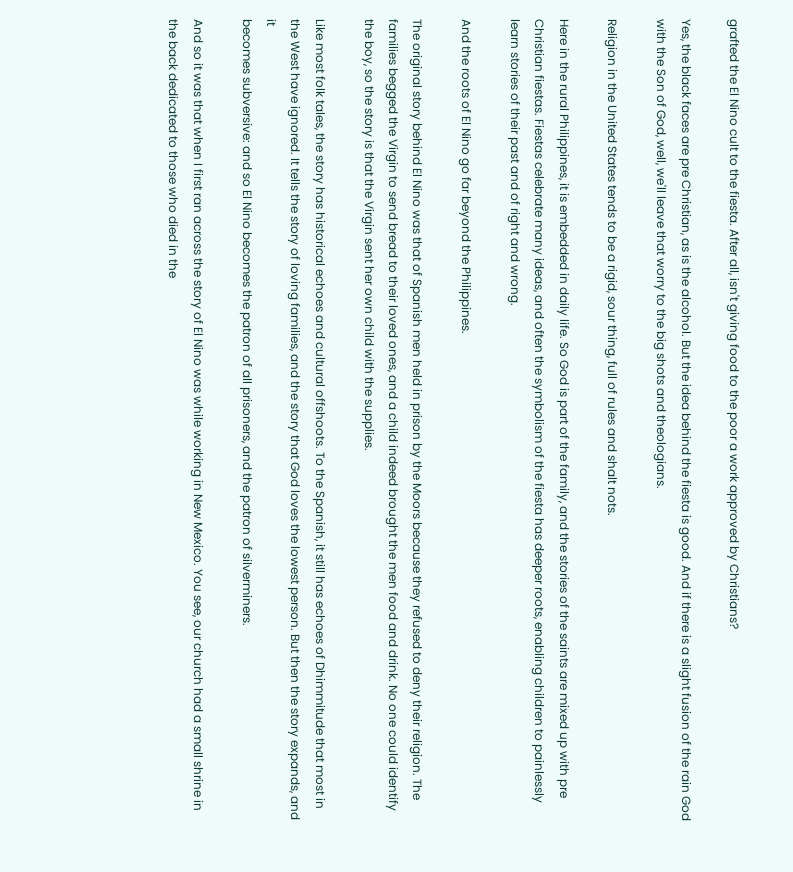grafted the El Nino cult to the fiesta. After all, isn't giving food to the poor a work approved by Christians?

Yes, the black faces are pre Christian, as is the alcohol. But the idea behind the fiesta is good. And if there is a slight fusion of the rain God with the Son of God, well, we'll leave that worry to the big shots and theologians.

Religion in the United States tends to be a rigid, sour thing, full of rules and shalt nots.

Here in the rural Philippines, it is embedded in daily life. So God is part of the family, and the stories of the saints are mixed up with pre Christian fiestas. Fiestas celebrate many ideas, and often the symbolism of the fiesta has deeper roots, enabling children to painlessly learn stories of their past and of right and wrong.

And the roots of El Nino go far beyond the Philippines.

The original story behind El Nino was that of Spanish men held in prison by the Moors because they refused to deny their religion. The families begged the Virgin to send bread to their loved ones, and a child indeed brought the men food and drink. No one could identify the boy, so the story is that the Virgin sent her own child with the supplies.

Like most folk tales, the story has historical echoes and cultural offshoots. To the Spanish, it still has echoes of Dhimmitude that most in the West have ignored. It tells the story of loving families, and the story that God loves the lowest person. But then the story expands, and it
becomes subversive: and so El Nino becomes the patron of all prisoners, and the patron of silverminers.

And so it was that when I first ran across the story of El Nino was while working in New Mexico. You see, our church had a small shrine in the back dedicated to those who died in the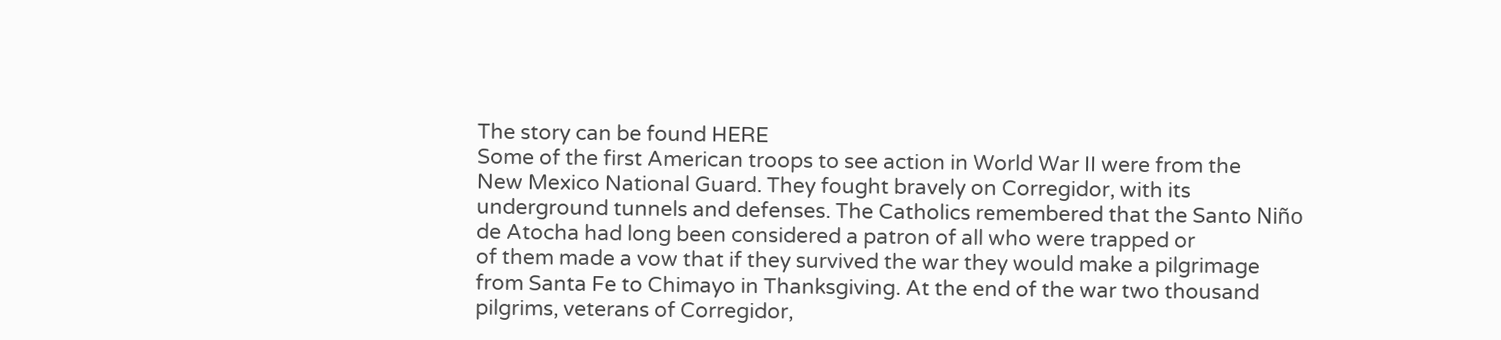The story can be found HERE
Some of the first American troops to see action in World War II were from the
New Mexico National Guard. They fought bravely on Corregidor, with its
underground tunnels and defenses. The Catholics remembered that the Santo Niño
de Atocha had long been considered a patron of all who were trapped or
of them made a vow that if they survived the war they would make a pilgrimage
from Santa Fe to Chimayo in Thanksgiving. At the end of the war two thousand
pilgrims, veterans of Corregidor,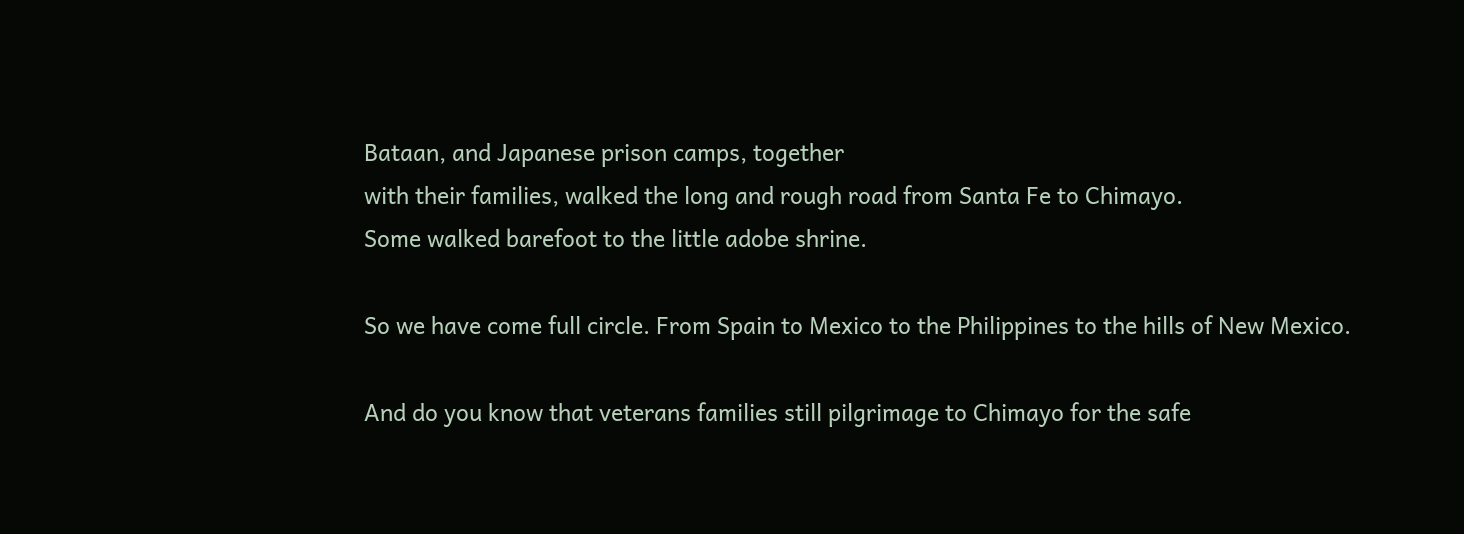Bataan, and Japanese prison camps, together
with their families, walked the long and rough road from Santa Fe to Chimayo.
Some walked barefoot to the little adobe shrine.

So we have come full circle. From Spain to Mexico to the Philippines to the hills of New Mexico.

And do you know that veterans families still pilgrimage to Chimayo for the safe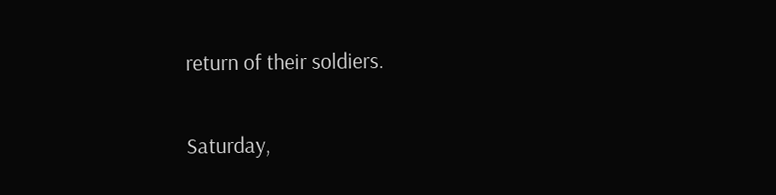return of their soldiers.

Saturday,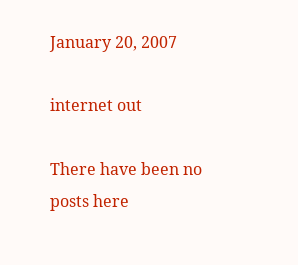January 20, 2007

internet out

There have been no posts here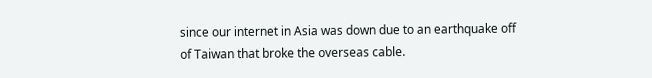since our internet in Asia was down due to an earthquake off of Taiwan that broke the overseas cable.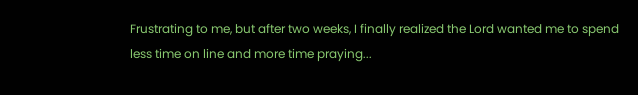Frustrating to me, but after two weeks, I finally realized the Lord wanted me to spend less time on line and more time praying...